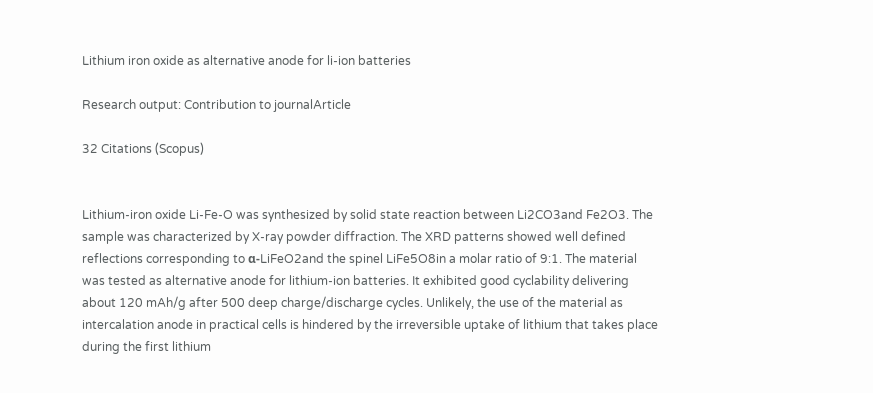Lithium iron oxide as alternative anode for li-ion batteries

Research output: Contribution to journalArticle

32 Citations (Scopus)


Lithium-iron oxide Li-Fe-O was synthesized by solid state reaction between Li2CO3and Fe2O3. The sample was characterized by X-ray powder diffraction. The XRD patterns showed well defined reflections corresponding to α-LiFeO2and the spinel LiFe5O8in a molar ratio of 9:1. The material was tested as alternative anode for lithium-ion batteries. It exhibited good cyclability delivering about 120 mAh/g after 500 deep charge/discharge cycles. Unlikely, the use of the material as intercalation anode in practical cells is hindered by the irreversible uptake of lithium that takes place during the first lithium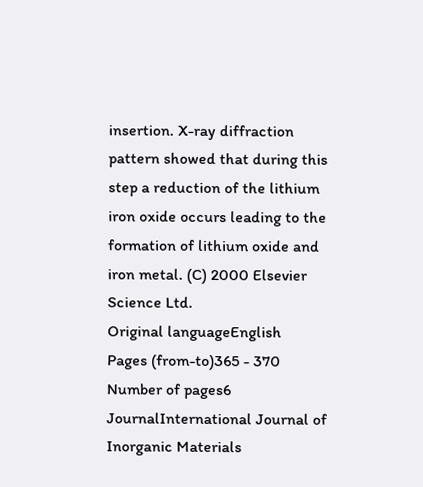insertion. X-ray diffraction pattern showed that during this step a reduction of the lithium iron oxide occurs leading to the formation of lithium oxide and iron metal. (C) 2000 Elsevier Science Ltd.
Original languageEnglish
Pages (from-to)365 - 370
Number of pages6
JournalInternational Journal of Inorganic Materials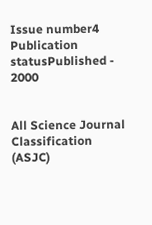Issue number4
Publication statusPublished - 2000


All Science Journal Classification (ASJC)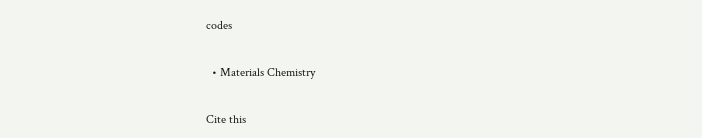codes

  • Materials Chemistry

Cite this